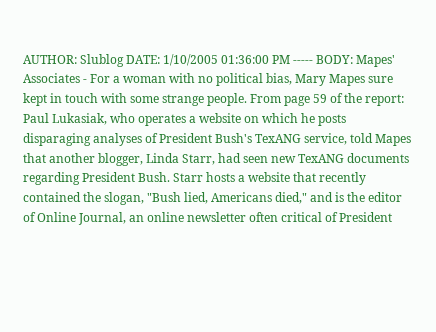AUTHOR: Slublog DATE: 1/10/2005 01:36:00 PM ----- BODY: Mapes' Associates - For a woman with no political bias, Mary Mapes sure kept in touch with some strange people. From page 59 of the report:
Paul Lukasiak, who operates a website on which he posts disparaging analyses of President Bush's TexANG service, told Mapes that another blogger, Linda Starr, had seen new TexANG documents regarding President Bush. Starr hosts a website that recently contained the slogan, "Bush lied, Americans died," and is the editor of Online Journal, an online newsletter often critical of President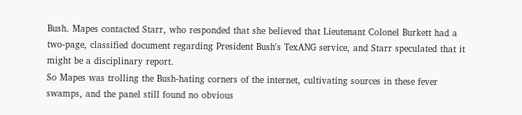Bush. Mapes contacted Starr, who responded that she believed that Lieutenant Colonel Burkett had a two-page, classified document regarding President Bush's TexANG service, and Starr speculated that it might be a disciplinary report.
So Mapes was trolling the Bush-hating corners of the internet, cultivating sources in these fever swamps, and the panel still found no obvious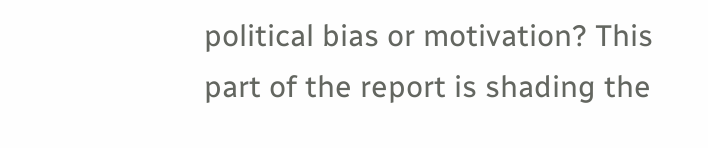political bias or motivation? This part of the report is shading the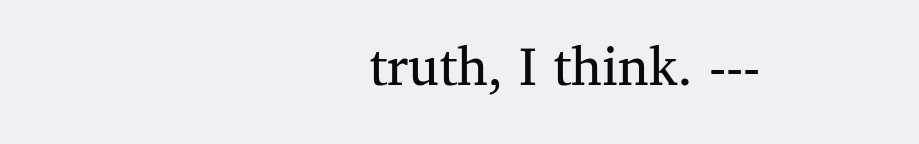truth, I think. ---